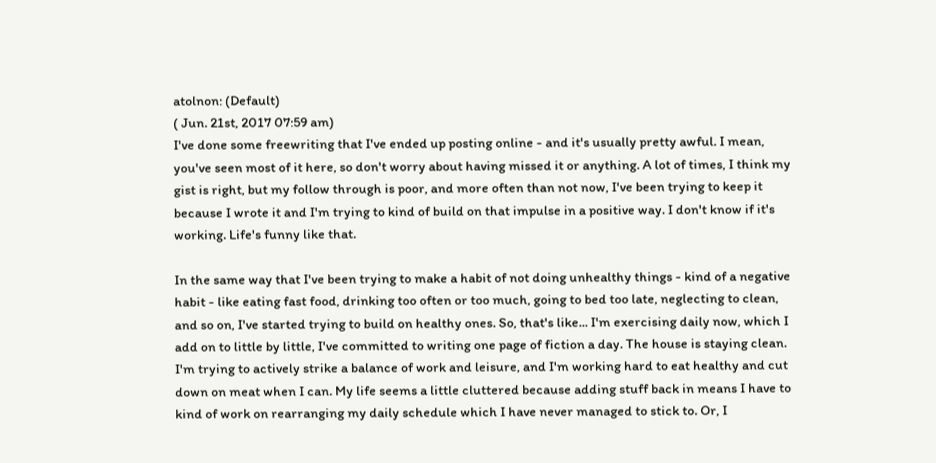atolnon: (Default)
( Jun. 21st, 2017 07:59 am)
I've done some freewriting that I've ended up posting online - and it's usually pretty awful. I mean, you've seen most of it here, so don't worry about having missed it or anything. A lot of times, I think my gist is right, but my follow through is poor, and more often than not now, I've been trying to keep it because I wrote it and I'm trying to kind of build on that impulse in a positive way. I don't know if it's working. Life's funny like that.

In the same way that I've been trying to make a habit of not doing unhealthy things - kind of a negative habit - like eating fast food, drinking too often or too much, going to bed too late, neglecting to clean, and so on, I've started trying to build on healthy ones. So, that's like... I'm exercising daily now, which I add on to little by little, I've committed to writing one page of fiction a day. The house is staying clean. I'm trying to actively strike a balance of work and leisure, and I'm working hard to eat healthy and cut down on meat when I can. My life seems a little cluttered because adding stuff back in means I have to kind of work on rearranging my daily schedule which I have never managed to stick to. Or, I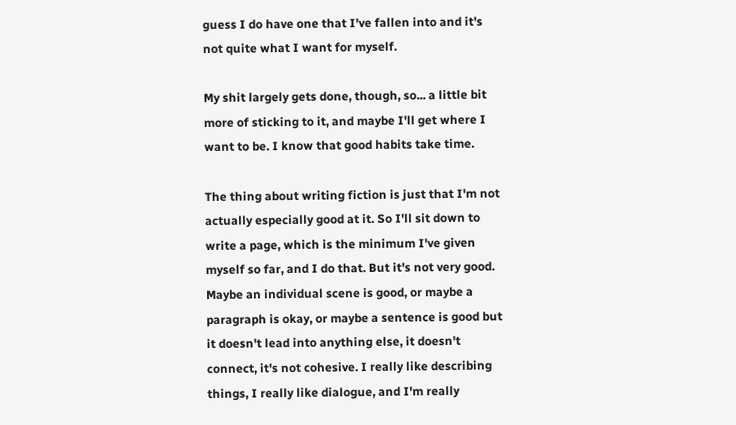guess I do have one that I've fallen into and it's not quite what I want for myself.

My shit largely gets done, though, so... a little bit more of sticking to it, and maybe I'll get where I want to be. I know that good habits take time.

The thing about writing fiction is just that I'm not actually especially good at it. So I'll sit down to write a page, which is the minimum I've given myself so far, and I do that. But it's not very good. Maybe an individual scene is good, or maybe a paragraph is okay, or maybe a sentence is good but it doesn't lead into anything else, it doesn't connect, it's not cohesive. I really like describing things, I really like dialogue, and I'm really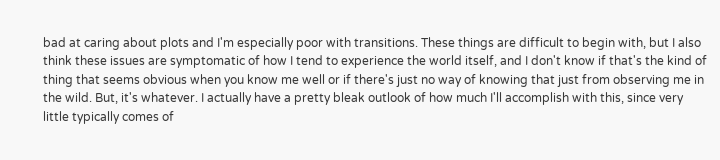bad at caring about plots and I'm especially poor with transitions. These things are difficult to begin with, but I also think these issues are symptomatic of how I tend to experience the world itself, and I don't know if that's the kind of thing that seems obvious when you know me well or if there's just no way of knowing that just from observing me in the wild. But, it's whatever. I actually have a pretty bleak outlook of how much I'll accomplish with this, since very little typically comes of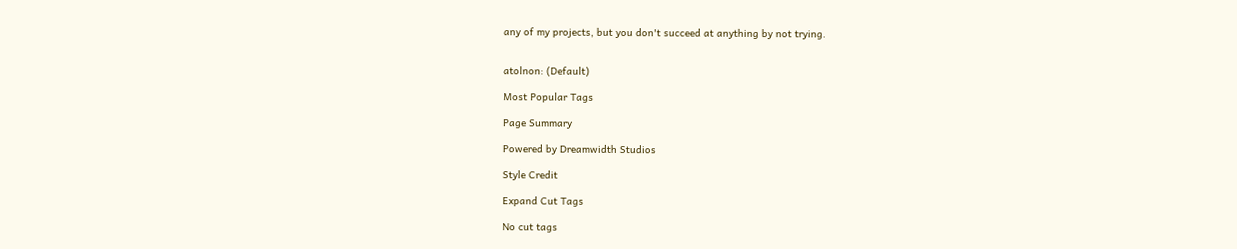any of my projects, but you don't succeed at anything by not trying.


atolnon: (Default)

Most Popular Tags

Page Summary

Powered by Dreamwidth Studios

Style Credit

Expand Cut Tags

No cut tags